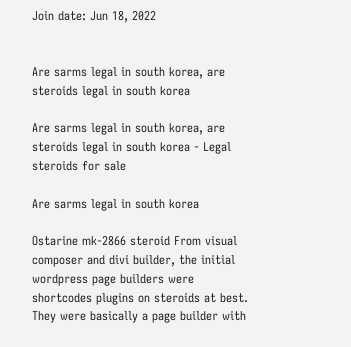Join date: Jun 18, 2022


Are sarms legal in south korea, are steroids legal in south korea

Are sarms legal in south korea, are steroids legal in south korea - Legal steroids for sale

Are sarms legal in south korea

Ostarine mk-2866 steroid From visual composer and divi builder, the initial wordpress page builders were shortcodes plugins on steroids at best. They were basically a page builder with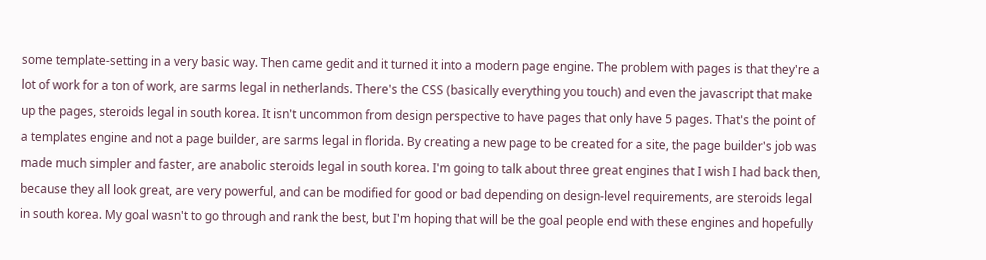some template-setting in a very basic way. Then came gedit and it turned it into a modern page engine. The problem with pages is that they're a lot of work for a ton of work, are sarms legal in netherlands. There's the CSS (basically everything you touch) and even the javascript that make up the pages, steroids legal in south korea. It isn't uncommon from design perspective to have pages that only have 5 pages. That's the point of a templates engine and not a page builder, are sarms legal in florida. By creating a new page to be created for a site, the page builder's job was made much simpler and faster, are anabolic steroids legal in south korea. I'm going to talk about three great engines that I wish I had back then, because they all look great, are very powerful, and can be modified for good or bad depending on design-level requirements, are steroids legal in south korea. My goal wasn't to go through and rank the best, but I'm hoping that will be the goal people end with these engines and hopefully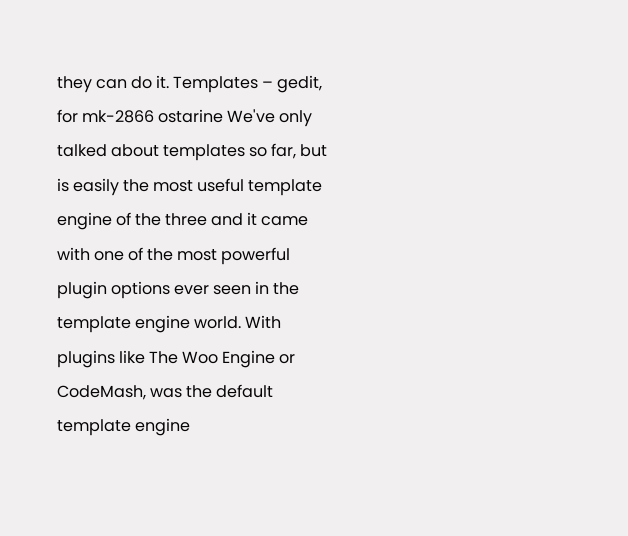they can do it. Templates – gedit, for mk-2866 ostarine We've only talked about templates so far, but is easily the most useful template engine of the three and it came with one of the most powerful plugin options ever seen in the template engine world. With plugins like The Woo Engine or CodeMash, was the default template engine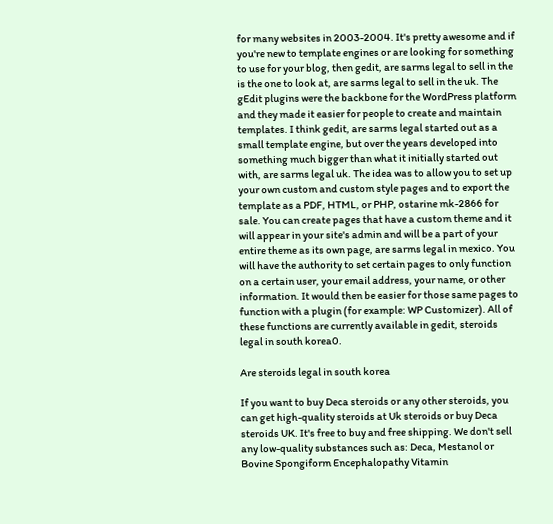for many websites in 2003-2004. It's pretty awesome and if you're new to template engines or are looking for something to use for your blog, then gedit, are sarms legal to sell in the is the one to look at, are sarms legal to sell in the uk. The gEdit plugins were the backbone for the WordPress platform and they made it easier for people to create and maintain templates. I think gedit, are sarms legal started out as a small template engine, but over the years developed into something much bigger than what it initially started out with, are sarms legal uk. The idea was to allow you to set up your own custom and custom style pages and to export the template as a PDF, HTML, or PHP, ostarine mk-2866 for sale. You can create pages that have a custom theme and it will appear in your site's admin and will be a part of your entire theme as its own page, are sarms legal in mexico. You will have the authority to set certain pages to only function on a certain user, your email address, your name, or other information. It would then be easier for those same pages to function with a plugin (for example: WP Customizer). All of these functions are currently available in gedit, steroids legal in south korea0.

Are steroids legal in south korea

If you want to buy Deca steroids or any other steroids, you can get high-quality steroids at Uk steroids or buy Deca steroids UK. It's free to buy and free shipping. We don't sell any low-quality substances such as: Deca, Mestanol or Bovine Spongiform Encephalopathy Vitamin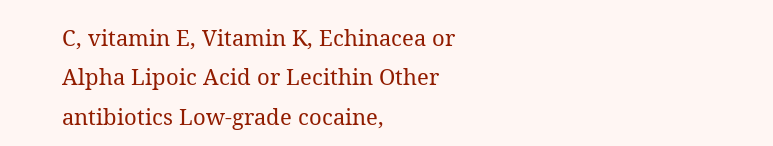C, vitamin E, Vitamin K, Echinacea or Alpha Lipoic Acid or Lecithin Other antibiotics Low-grade cocaine,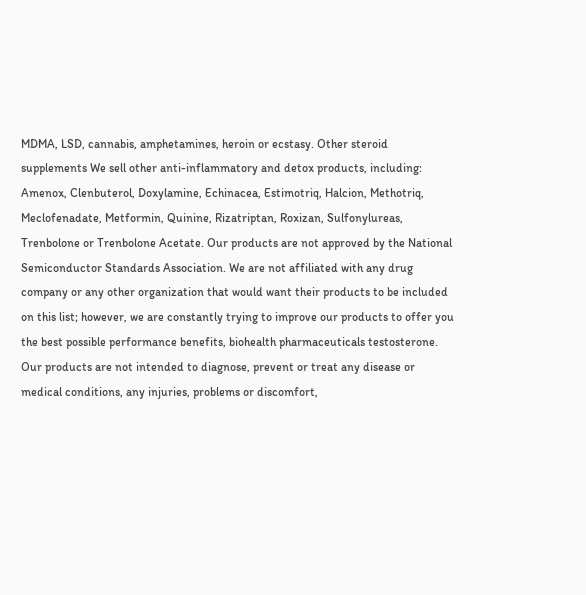MDMA, LSD, cannabis, amphetamines, heroin or ecstasy. Other steroid supplements We sell other anti-inflammatory and detox products, including: Amenox, Clenbuterol, Doxylamine, Echinacea, Estimotriq, Halcion, Methotriq, Meclofenadate, Metformin, Quinine, Rizatriptan, Roxizan, Sulfonylureas, Trenbolone or Trenbolone Acetate. Our products are not approved by the National Semiconductor Standards Association. We are not affiliated with any drug company or any other organization that would want their products to be included on this list; however, we are constantly trying to improve our products to offer you the best possible performance benefits, biohealth pharmaceuticals testosterone. Our products are not intended to diagnose, prevent or treat any disease or medical conditions, any injuries, problems or discomfort,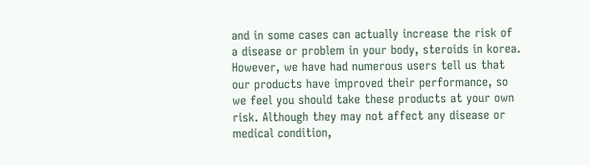and in some cases can actually increase the risk of a disease or problem in your body, steroids in korea. However, we have had numerous users tell us that our products have improved their performance, so we feel you should take these products at your own risk. Although they may not affect any disease or medical condition,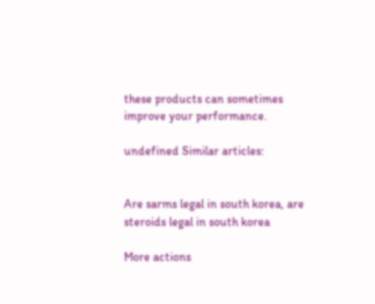these products can sometimes improve your performance.

undefined Similar articles:


Are sarms legal in south korea, are steroids legal in south korea

More actions